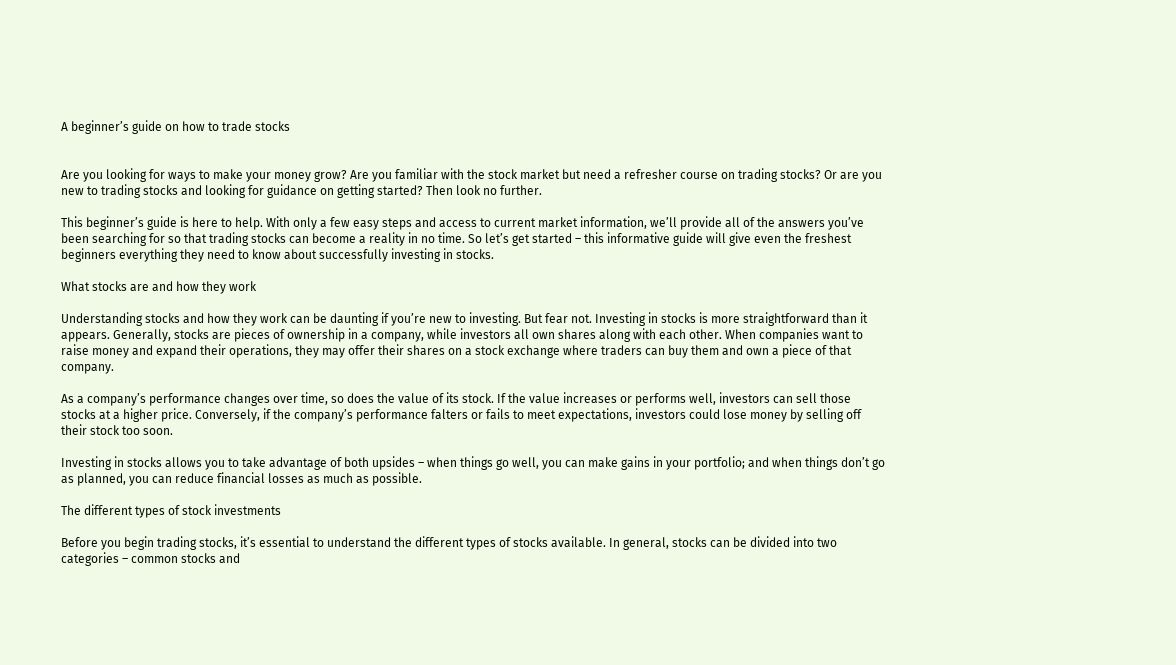A beginner’s guide on how to trade stocks


Are you looking for ways to make your money grow? Are you familiar with the stock market but need a refresher course on trading stocks? Or are you new to trading stocks and looking for guidance on getting started? Then look no further.

This beginner’s guide is here to help. With only a few easy steps and access to current market information, we’ll provide all of the answers you’ve been searching for so that trading stocks can become a reality in no time. So let’s get started – this informative guide will give even the freshest beginners everything they need to know about successfully investing in stocks.

What stocks are and how they work

Understanding stocks and how they work can be daunting if you’re new to investing. But fear not. Investing in stocks is more straightforward than it appears. Generally, stocks are pieces of ownership in a company, while investors all own shares along with each other. When companies want to raise money and expand their operations, they may offer their shares on a stock exchange where traders can buy them and own a piece of that company.

As a company’s performance changes over time, so does the value of its stock. If the value increases or performs well, investors can sell those stocks at a higher price. Conversely, if the company’s performance falters or fails to meet expectations, investors could lose money by selling off their stock too soon.

Investing in stocks allows you to take advantage of both upsides – when things go well, you can make gains in your portfolio; and when things don’t go as planned, you can reduce financial losses as much as possible.

The different types of stock investments

Before you begin trading stocks, it’s essential to understand the different types of stocks available. In general, stocks can be divided into two categories – common stocks and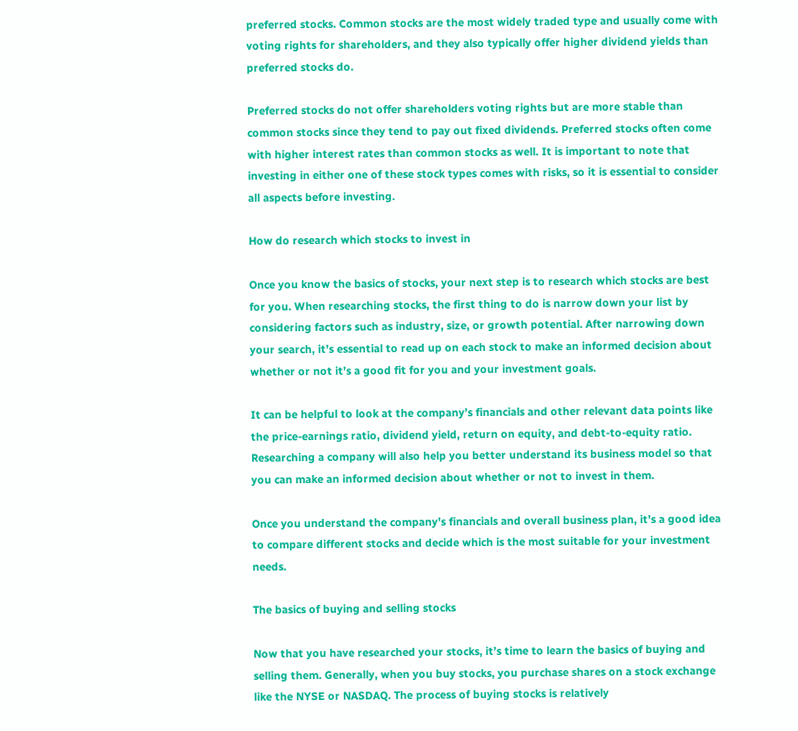preferred stocks. Common stocks are the most widely traded type and usually come with voting rights for shareholders, and they also typically offer higher dividend yields than preferred stocks do.

Preferred stocks do not offer shareholders voting rights but are more stable than common stocks since they tend to pay out fixed dividends. Preferred stocks often come with higher interest rates than common stocks as well. It is important to note that investing in either one of these stock types comes with risks, so it is essential to consider all aspects before investing.

How do research which stocks to invest in

Once you know the basics of stocks, your next step is to research which stocks are best for you. When researching stocks, the first thing to do is narrow down your list by considering factors such as industry, size, or growth potential. After narrowing down your search, it’s essential to read up on each stock to make an informed decision about whether or not it’s a good fit for you and your investment goals.

It can be helpful to look at the company’s financials and other relevant data points like the price-earnings ratio, dividend yield, return on equity, and debt-to-equity ratio. Researching a company will also help you better understand its business model so that you can make an informed decision about whether or not to invest in them.

Once you understand the company’s financials and overall business plan, it’s a good idea to compare different stocks and decide which is the most suitable for your investment needs.

The basics of buying and selling stocks

Now that you have researched your stocks, it’s time to learn the basics of buying and selling them. Generally, when you buy stocks, you purchase shares on a stock exchange like the NYSE or NASDAQ. The process of buying stocks is relatively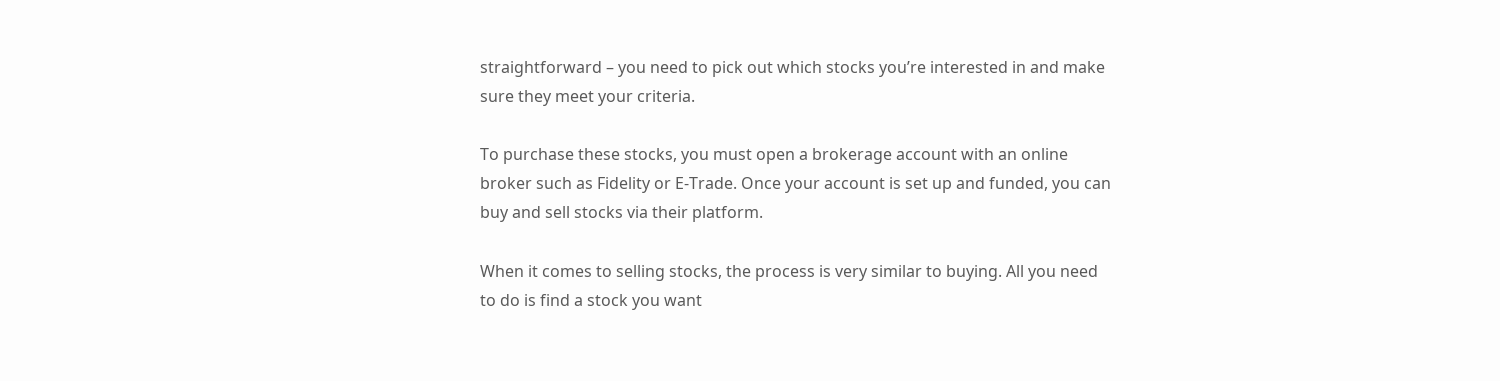straightforward – you need to pick out which stocks you’re interested in and make sure they meet your criteria.

To purchase these stocks, you must open a brokerage account with an online broker such as Fidelity or E-Trade. Once your account is set up and funded, you can buy and sell stocks via their platform.

When it comes to selling stocks, the process is very similar to buying. All you need to do is find a stock you want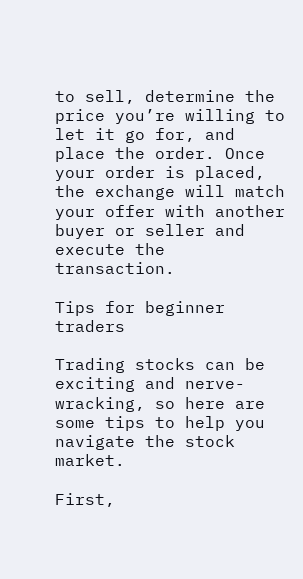to sell, determine the price you’re willing to let it go for, and place the order. Once your order is placed, the exchange will match your offer with another buyer or seller and execute the transaction.

Tips for beginner traders

Trading stocks can be exciting and nerve-wracking, so here are some tips to help you navigate the stock market.

First,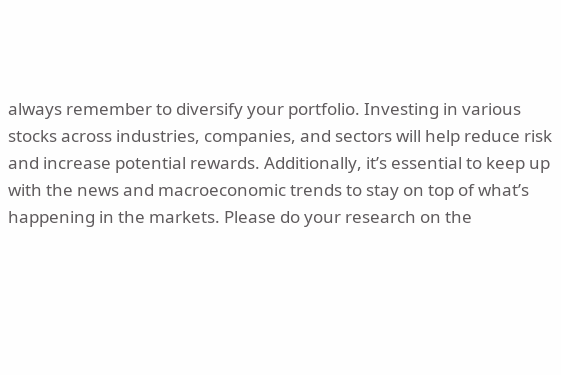always remember to diversify your portfolio. Investing in various stocks across industries, companies, and sectors will help reduce risk and increase potential rewards. Additionally, it’s essential to keep up with the news and macroeconomic trends to stay on top of what’s happening in the markets. Please do your research on the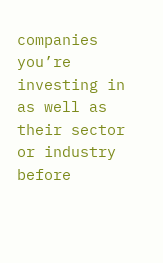companies you’re investing in as well as their sector or industry before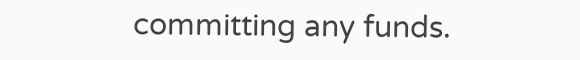committing any funds.